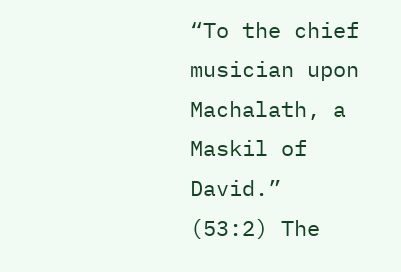“To the chief musician upon Machalath, a Maskil of David.” (53:2) The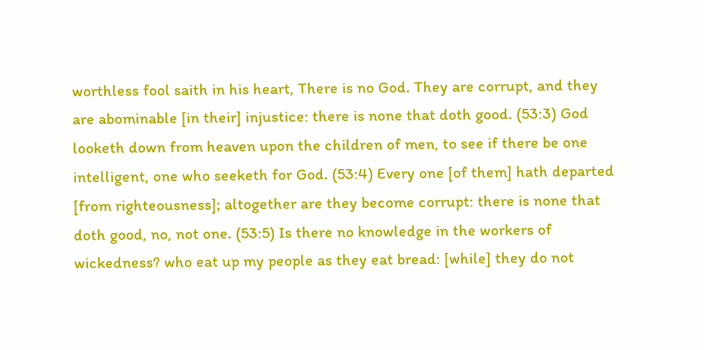worthless fool saith in his heart, There is no God. They are corrupt, and they are abominable [in their] injustice: there is none that doth good. (53:3) God looketh down from heaven upon the children of men, to see if there be one intelligent, one who seeketh for God. (53:4) Every one [of them] hath departed [from righteousness]; altogether are they become corrupt: there is none that doth good, no, not one. (53:5) Is there no knowledge in the workers of wickedness? who eat up my people as they eat bread: [while] they do not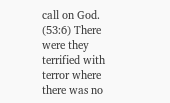call on God. (53:6) There were they terrified with terror where there was no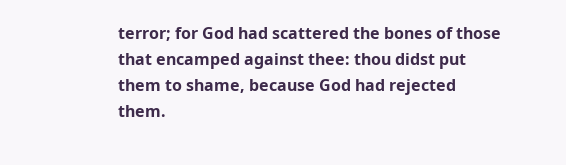terror; for God had scattered the bones of those that encamped against thee: thou didst put them to shame, because God had rejected them.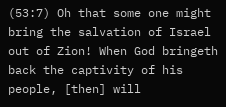(53:7) Oh that some one might bring the salvation of Israel out of Zion! When God bringeth back the captivity of his people, [then] will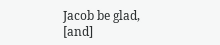Jacob be glad, [and]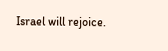Israel will rejoice.